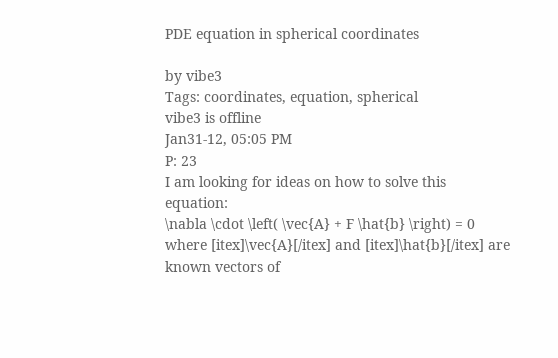PDE equation in spherical coordinates

by vibe3
Tags: coordinates, equation, spherical
vibe3 is offline
Jan31-12, 05:05 PM
P: 23
I am looking for ideas on how to solve this equation:
\nabla \cdot \left( \vec{A} + F \hat{b} \right) = 0
where [itex]\vec{A}[/itex] and [itex]\hat{b}[/itex] are known vectors of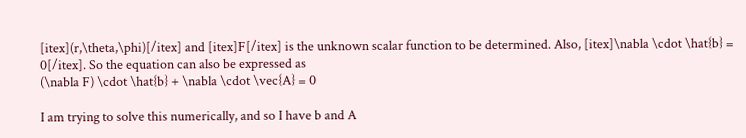[itex](r,\theta,\phi)[/itex] and [itex]F[/itex] is the unknown scalar function to be determined. Also, [itex]\nabla \cdot \hat{b} = 0[/itex]. So the equation can also be expressed as
(\nabla F) \cdot \hat{b} + \nabla \cdot \vec{A} = 0

I am trying to solve this numerically, and so I have b and A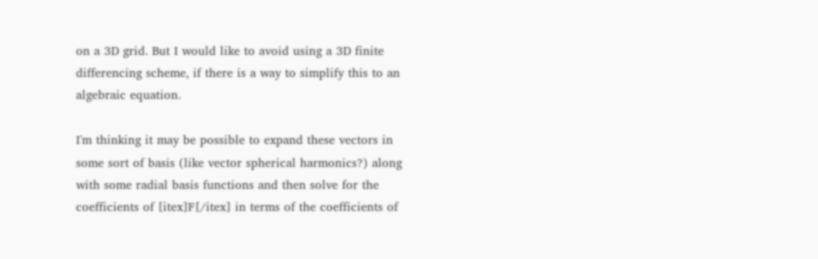on a 3D grid. But I would like to avoid using a 3D finite differencing scheme, if there is a way to simplify this to an algebraic equation.

I'm thinking it may be possible to expand these vectors in some sort of basis (like vector spherical harmonics?) along with some radial basis functions and then solve for the coefficients of [itex]F[/itex] in terms of the coefficients of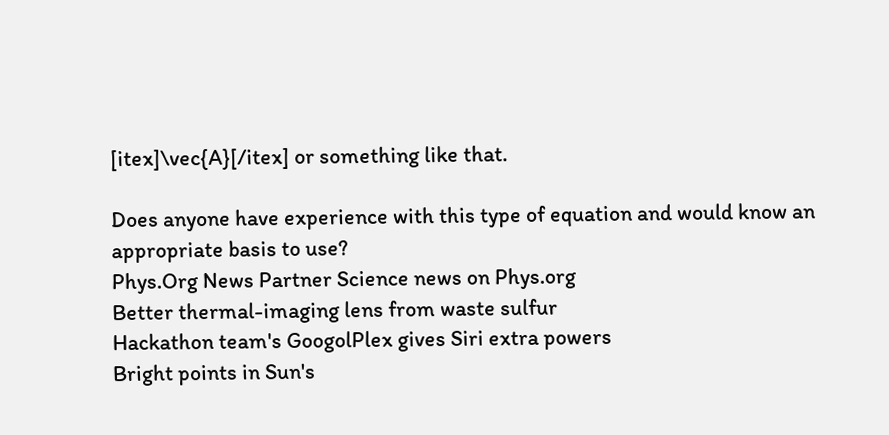[itex]\vec{A}[/itex] or something like that.

Does anyone have experience with this type of equation and would know an appropriate basis to use?
Phys.Org News Partner Science news on Phys.org
Better thermal-imaging lens from waste sulfur
Hackathon team's GoogolPlex gives Siri extra powers
Bright points in Sun's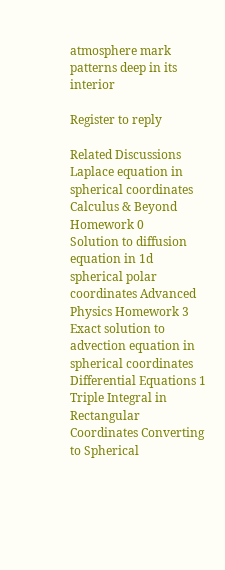atmosphere mark patterns deep in its interior

Register to reply

Related Discussions
Laplace equation in spherical coordinates Calculus & Beyond Homework 0
Solution to diffusion equation in 1d spherical polar coordinates Advanced Physics Homework 3
Exact solution to advection equation in spherical coordinates Differential Equations 1
Triple Integral in Rectangular Coordinates Converting to Spherical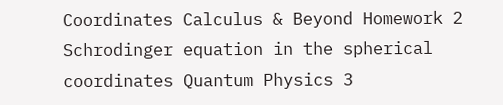Coordinates Calculus & Beyond Homework 2
Schrodinger equation in the spherical coordinates Quantum Physics 3